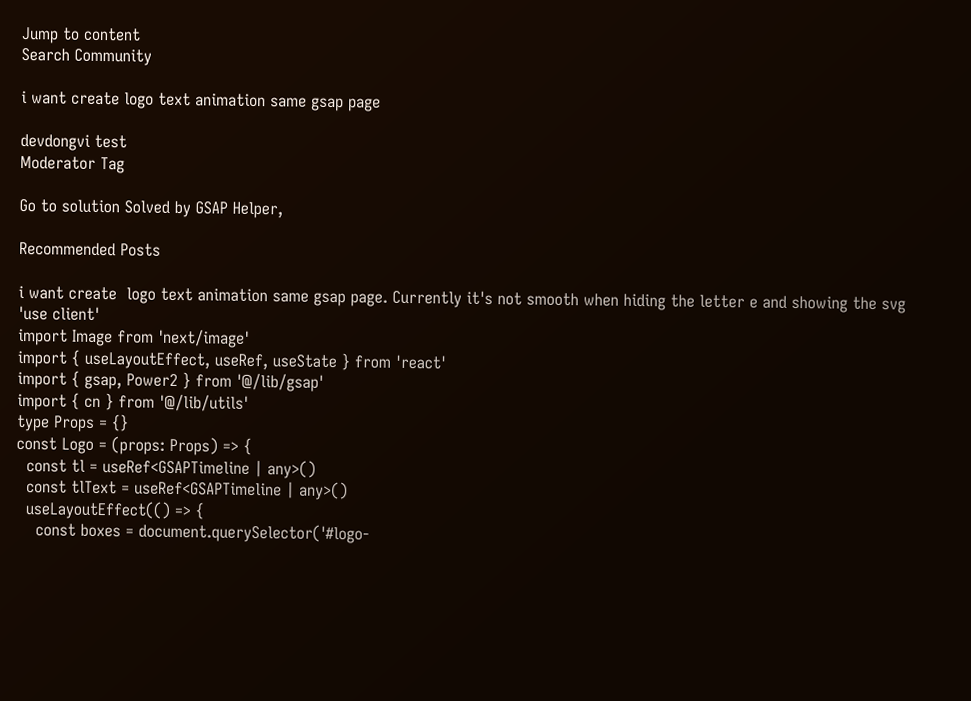Jump to content
Search Community

i want create logo text animation same gsap page

devdongvi test
Moderator Tag

Go to solution Solved by GSAP Helper,

Recommended Posts

i want create  logo text animation same gsap page. Currently it's not smooth when hiding the letter e and showing the svg
'use client'
import Image from 'next/image'
import { useLayoutEffect, useRef, useState } from 'react'
import { gsap, Power2 } from '@/lib/gsap'
import { cn } from '@/lib/utils'
type Props = {}
const Logo = (props: Props) => {
  const tl = useRef<GSAPTimeline | any>()
  const tlText = useRef<GSAPTimeline | any>()
  useLayoutEffect(() => {
    const boxes = document.querySelector('#logo-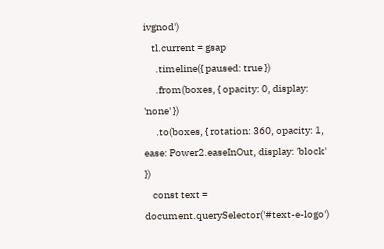ivgnod')
    tl.current = gsap
      .timeline({ paused: true })
      .from(boxes, { opacity: 0, display: 'none' })
      .to(boxes, { rotation: 360, opacity: 1, ease: Power2.easeInOut, display: 'block' })
    const text = document.querySelector('#text-e-logo')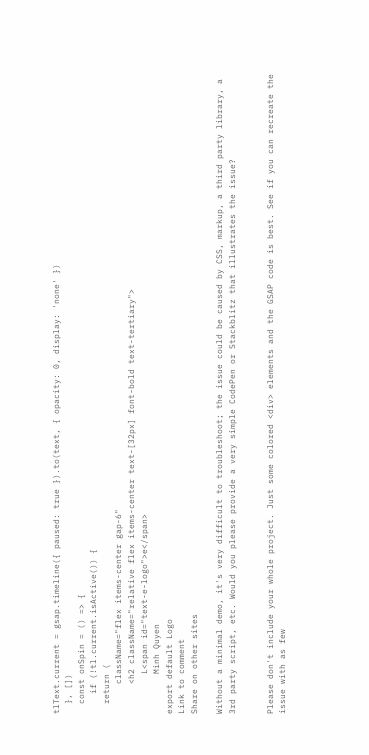tlText.current = gsap.timeline({ paused: true }).to(text, { opacity: 0, display: 'none' })
  }, [])
  const onSpin = () => {
    if (!tl.current.isActive()) {
  return (
      className="flex items-center gap-6"
      <h2 className="relative flex items-center text-[32px] font-bold text-tertiary">
        L<span id="text-e-logo">e</span>
        Minh Quyen
export default Logo
Link to comment
Share on other sites

Without a minimal demo, it's very difficult to troubleshoot; the issue could be caused by CSS, markup, a third party library, a 3rd party script, etc. Would you please provide a very simple CodePen or Stackblitz that illustrates the issue?


Please don't include your whole project. Just some colored <div> elements and the GSAP code is best. See if you can recreate the issue with as few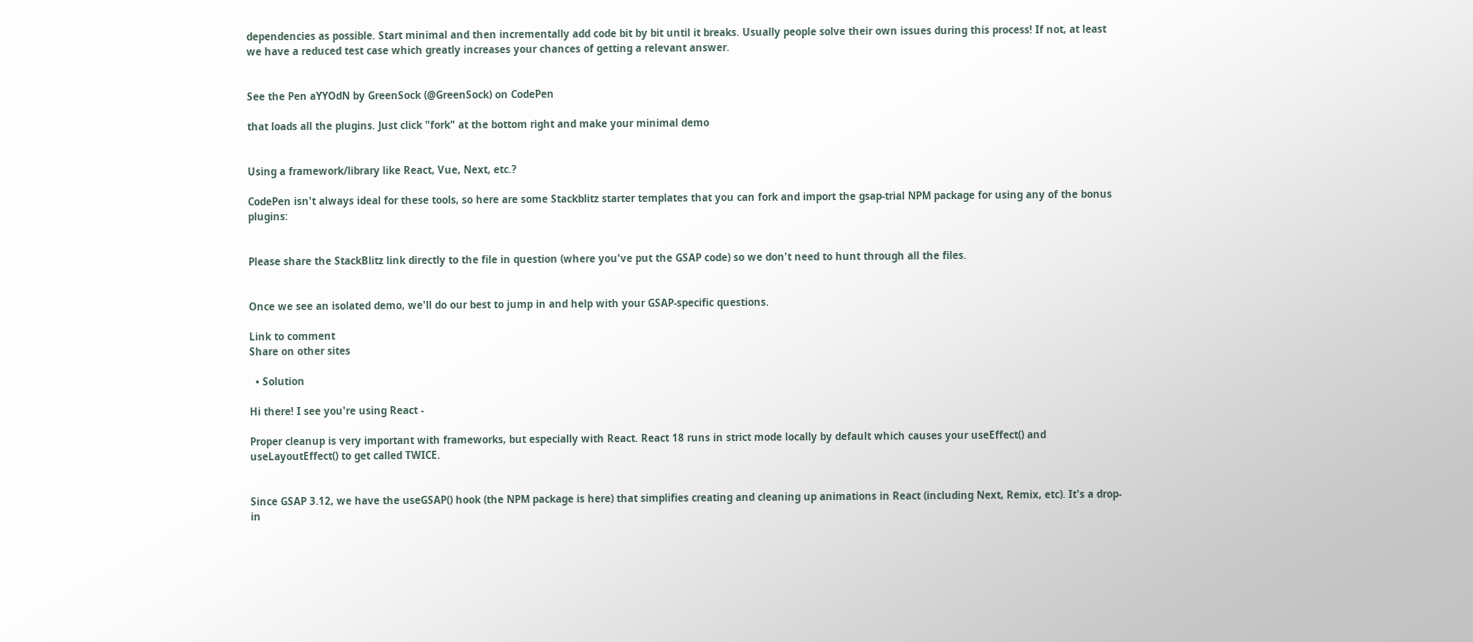dependencies as possible. Start minimal and then incrementally add code bit by bit until it breaks. Usually people solve their own issues during this process! If not, at least we have a reduced test case which greatly increases your chances of getting a relevant answer.


See the Pen aYYOdN by GreenSock (@GreenSock) on CodePen

that loads all the plugins. Just click "fork" at the bottom right and make your minimal demo


Using a framework/library like React, Vue, Next, etc.?

CodePen isn't always ideal for these tools, so here are some Stackblitz starter templates that you can fork and import the gsap-trial NPM package for using any of the bonus plugins:


Please share the StackBlitz link directly to the file in question (where you've put the GSAP code) so we don't need to hunt through all the files.


Once we see an isolated demo, we'll do our best to jump in and help with your GSAP-specific questions.

Link to comment
Share on other sites

  • Solution

Hi there! I see you're using React -

Proper cleanup is very important with frameworks, but especially with React. React 18 runs in strict mode locally by default which causes your useEffect() and useLayoutEffect() to get called TWICE.


Since GSAP 3.12, we have the useGSAP() hook (the NPM package is here) that simplifies creating and cleaning up animations in React (including Next, Remix, etc). It's a drop-in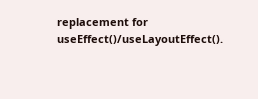replacement for useEffect()/useLayoutEffect().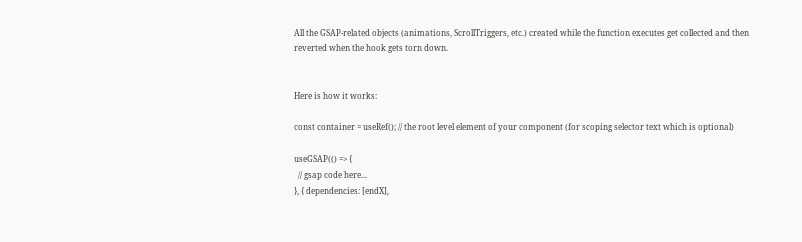All the GSAP-related objects (animations, ScrollTriggers, etc.) created while the function executes get collected and then reverted when the hook gets torn down.


Here is how it works:

const container = useRef(); // the root level element of your component (for scoping selector text which is optional)

useGSAP(() => {
  // gsap code here...
}, { dependencies: [endX],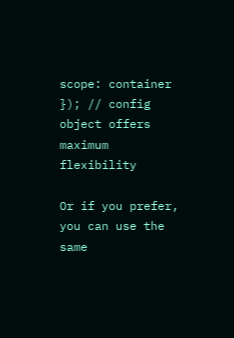scope: container }); // config object offers maximum flexibility

Or if you prefer, you can use the same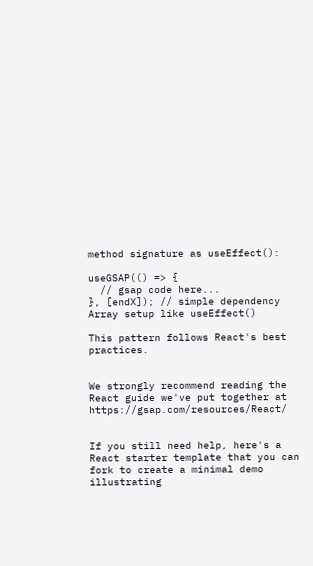method signature as useEffect():

useGSAP(() => {
  // gsap code here...
}, [endX]); // simple dependency Array setup like useEffect()

This pattern follows React's best practices.


We strongly recommend reading the React guide we've put together at https://gsap.com/resources/React/


If you still need help, here's a React starter template that you can fork to create a minimal demo illustrating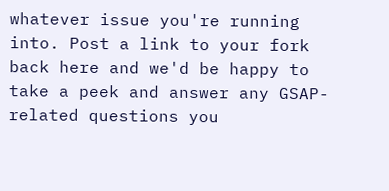whatever issue you're running into. Post a link to your fork back here and we'd be happy to take a peek and answer any GSAP-related questions you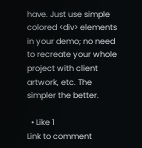have. Just use simple colored <div> elements in your demo; no need to recreate your whole project with client artwork, etc. The simpler the better.

  • Like 1
Link to comment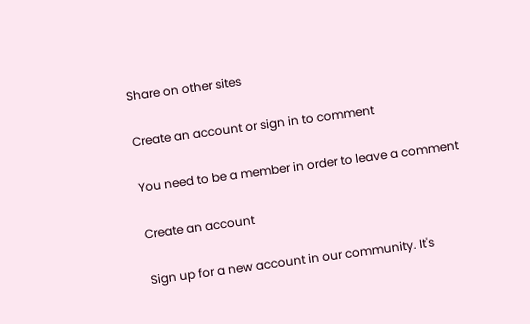Share on other sites

Create an account or sign in to comment

You need to be a member in order to leave a comment

Create an account

Sign up for a new account in our community. It's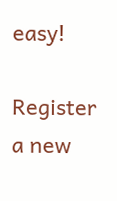easy!

Register a new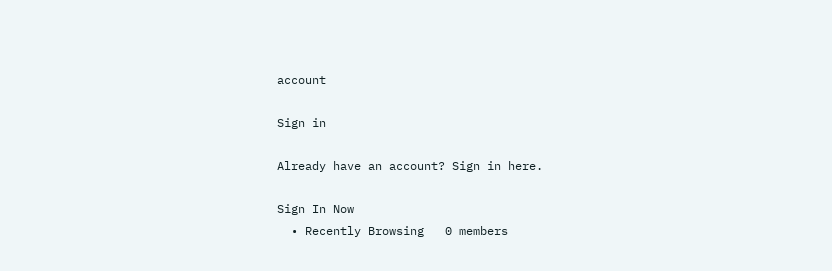account

Sign in

Already have an account? Sign in here.

Sign In Now
  • Recently Browsing   0 members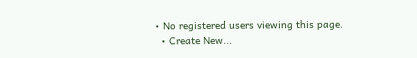• No registered users viewing this page.
  • Create New...